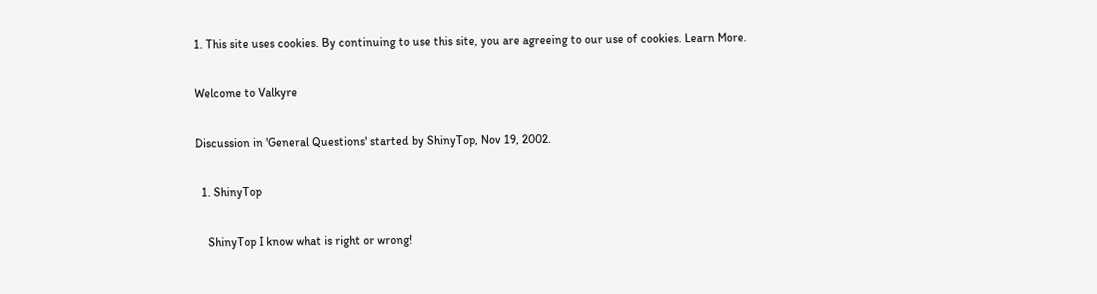1. This site uses cookies. By continuing to use this site, you are agreeing to our use of cookies. Learn More.

Welcome to Valkyre

Discussion in 'General Questions' started by ShinyTop, Nov 19, 2002.

  1. ShinyTop

    ShinyTop I know what is right or wrong!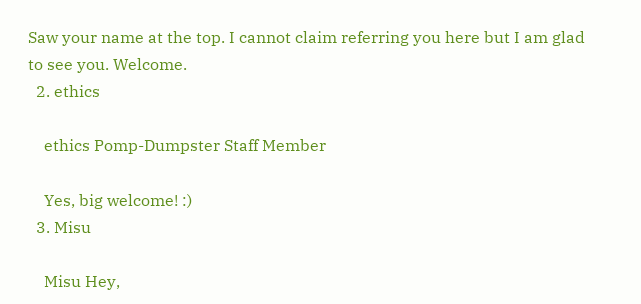Saw your name at the top. I cannot claim referring you here but I am glad to see you. Welcome.
  2. ethics

    ethics Pomp-Dumpster Staff Member

    Yes, big welcome! :)
  3. Misu

    Misu Hey,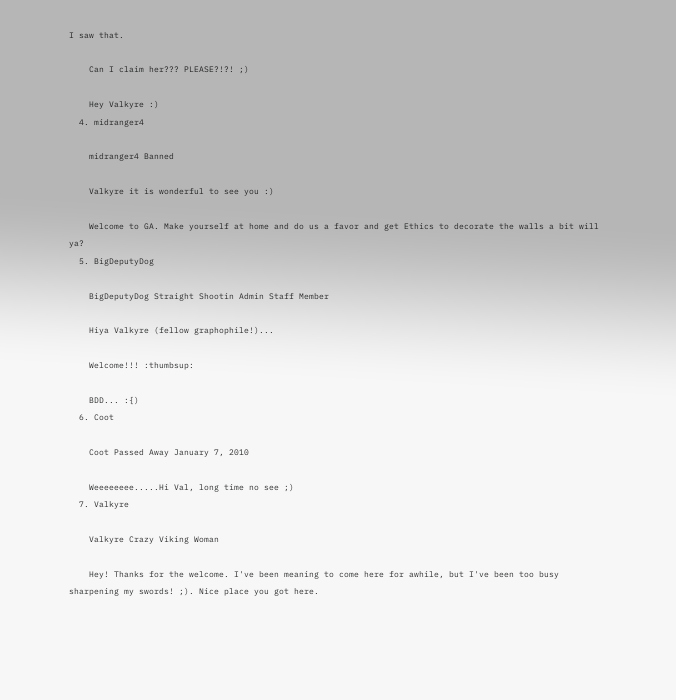I saw that.

    Can I claim her??? PLEASE?!?! ;)

    Hey Valkyre :)
  4. midranger4

    midranger4 Banned

    Valkyre it is wonderful to see you :)

    Welcome to GA. Make yourself at home and do us a favor and get Ethics to decorate the walls a bit will ya?
  5. BigDeputyDog

    BigDeputyDog Straight Shootin Admin Staff Member

    Hiya Valkyre (fellow graphophile!)...

    Welcome!!! :thumbsup:

    BDD... :{)
  6. Coot

    Coot Passed Away January 7, 2010

    Weeeeeeee.....Hi Val, long time no see ;)
  7. Valkyre

    Valkyre Crazy Viking Woman

    Hey! Thanks for the welcome. I've been meaning to come here for awhile, but I've been too busy sharpening my swords! ;). Nice place you got here.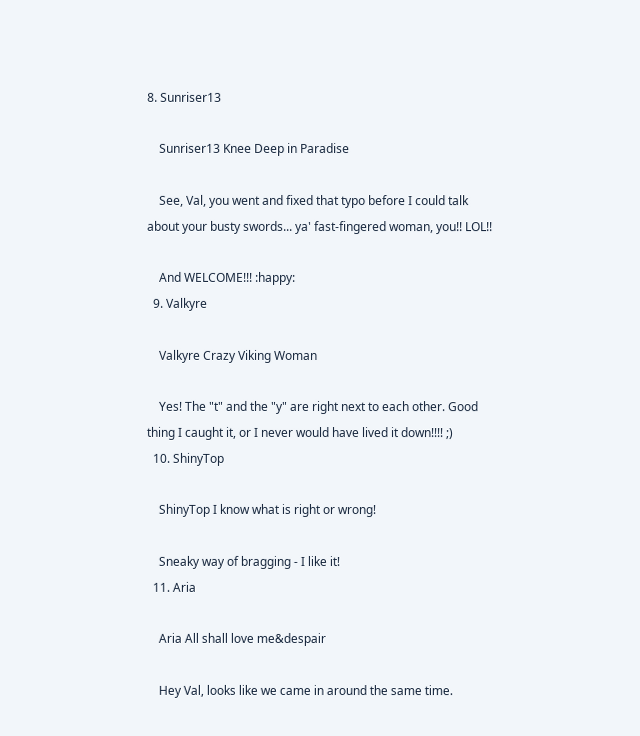8. Sunriser13

    Sunriser13 Knee Deep in Paradise

    See, Val, you went and fixed that typo before I could talk about your busty swords... ya' fast-fingered woman, you!! LOL!!

    And WELCOME!!! :happy:
  9. Valkyre

    Valkyre Crazy Viking Woman

    Yes! The "t" and the "y" are right next to each other. Good thing I caught it, or I never would have lived it down!!!! ;)
  10. ShinyTop

    ShinyTop I know what is right or wrong!

    Sneaky way of bragging - I like it!
  11. Aria

    Aria All shall love me&despair

    Hey Val, looks like we came in around the same time.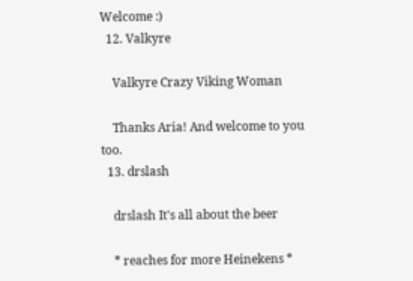Welcome :)
  12. Valkyre

    Valkyre Crazy Viking Woman

    Thanks Aria! And welcome to you too.
  13. drslash

    drslash It's all about the beer

    * reaches for more Heinekens *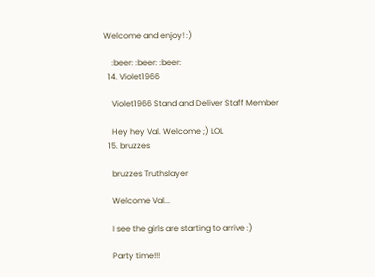Welcome and enjoy! :)

    :beer: :beer: :beer:
  14. Violet1966

    Violet1966 Stand and Deliver Staff Member

    Hey hey Val. Welcome ;) LOL
  15. bruzzes

    bruzzes Truthslayer

    Welcome Val...

    I see the girls are starting to arrive :)

    Party time!!!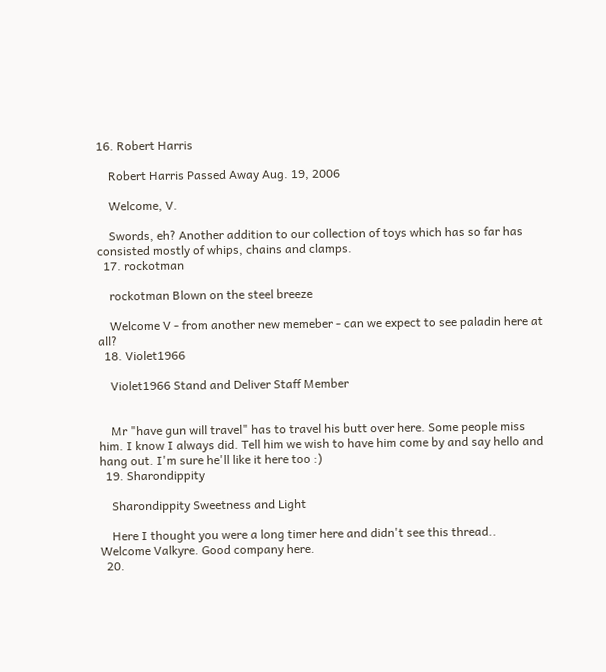16. Robert Harris

    Robert Harris Passed Away Aug. 19, 2006

    Welcome, V.

    Swords, eh? Another addition to our collection of toys which has so far has consisted mostly of whips, chains and clamps.
  17. rockotman

    rockotman Blown on the steel breeze

    Welcome V - from another new memeber - can we expect to see paladin here at all?
  18. Violet1966

    Violet1966 Stand and Deliver Staff Member


    Mr "have gun will travel" has to travel his butt over here. Some people miss him. I know I always did. Tell him we wish to have him come by and say hello and hang out. I'm sure he'll like it here too :)
  19. Sharondippity

    Sharondippity Sweetness and Light

    Here I thought you were a long timer here and didn't see this thread.. Welcome Valkyre. Good company here.
  20.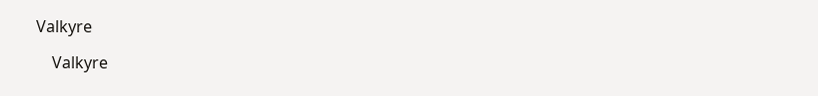Valkyre

    Valkyre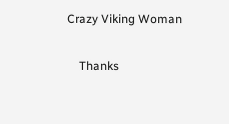Crazy Viking Woman

    Thanks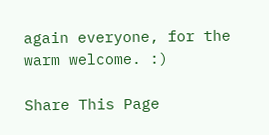again everyone, for the warm welcome. :)

Share This Page